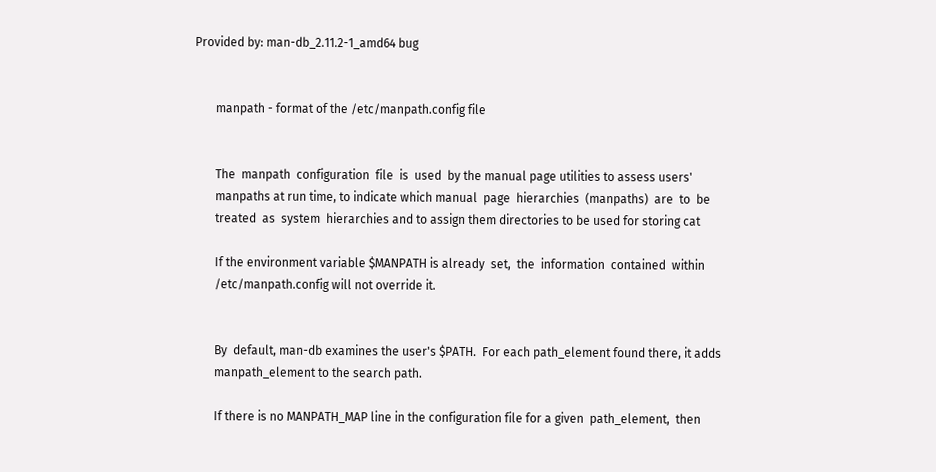Provided by: man-db_2.11.2-1_amd64 bug


       manpath - format of the /etc/manpath.config file


       The  manpath  configuration  file  is  used  by the manual page utilities to assess users'
       manpaths at run time, to indicate which manual  page  hierarchies  (manpaths)  are  to  be
       treated  as  system  hierarchies and to assign them directories to be used for storing cat

       If the environment variable $MANPATH is already  set,  the  information  contained  within
       /etc/manpath.config will not override it.


       By  default, man-db examines the user's $PATH.  For each path_element found there, it adds
       manpath_element to the search path.

       If there is no MANPATH_MAP line in the configuration file for a given  path_element,  then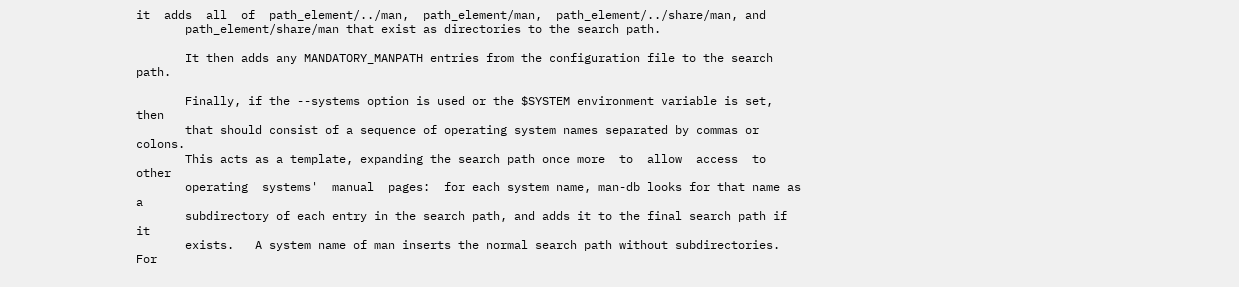it  adds  all  of  path_element/../man,  path_element/man,  path_element/../share/man, and
       path_element/share/man that exist as directories to the search path.

       It then adds any MANDATORY_MANPATH entries from the configuration file to the search path.

       Finally, if the --systems option is used or the $SYSTEM environment variable is set,  then
       that should consist of a sequence of operating system names separated by commas or colons.
       This acts as a template, expanding the search path once more  to  allow  access  to  other
       operating  systems'  manual  pages:  for each system name, man-db looks for that name as a
       subdirectory of each entry in the search path, and adds it to the final search path if  it
       exists.   A system name of man inserts the normal search path without subdirectories.  For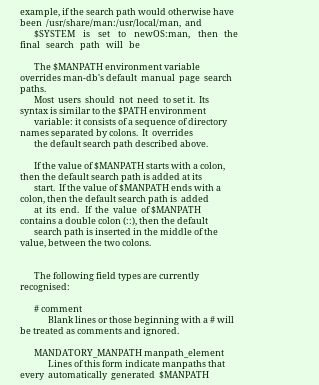example, if the search path would otherwise have been  /usr/share/man:/usr/local/man,  and
       $SYSTEM    is    set    to    newOS:man,    then   the   final   search   path   will   be

       The $MANPATH environment variable overrides man-db's default  manual  page  search  paths.
       Most  users  should  not  need  to set it.  Its syntax is similar to the $PATH environment
       variable: it consists of a sequence of directory names separated by colons.  It  overrides
       the default search path described above.

       If the value of $MANPATH starts with a colon, then the default search path is added at its
       start.  If the value of $MANPATH ends with a colon, then the default search path is  added
       at  its  end.   If  the  value  of $MANPATH contains a double colon (::), then the default
       search path is inserted in the middle of the value, between the two colons.


       The following field types are currently recognised:

       # comment
              Blank lines or those beginning with a # will be treated as comments and ignored.

       MANDATORY_MANPATH manpath_element
              Lines of this form indicate manpaths that every  automatically  generated  $MANPATH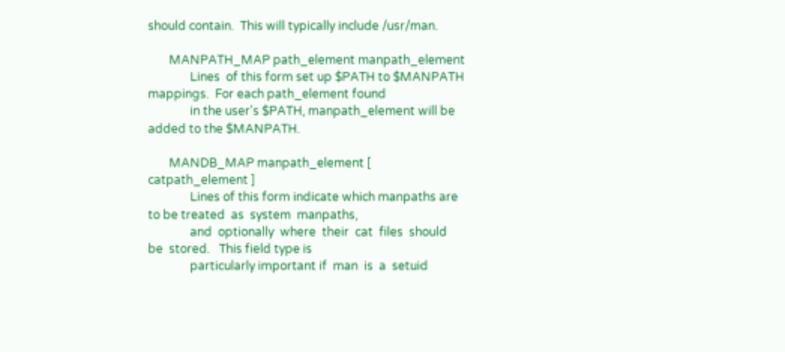should contain.  This will typically include /usr/man.

       MANPATH_MAP path_element manpath_element
              Lines  of this form set up $PATH to $MANPATH mappings.  For each path_element found
              in the user's $PATH, manpath_element will be added to the $MANPATH.

       MANDB_MAP manpath_element [ catpath_element ]
              Lines of this form indicate which manpaths are to be treated  as  system  manpaths,
              and  optionally  where  their  cat  files  should  be  stored.   This field type is
              particularly important if  man  is  a  setuid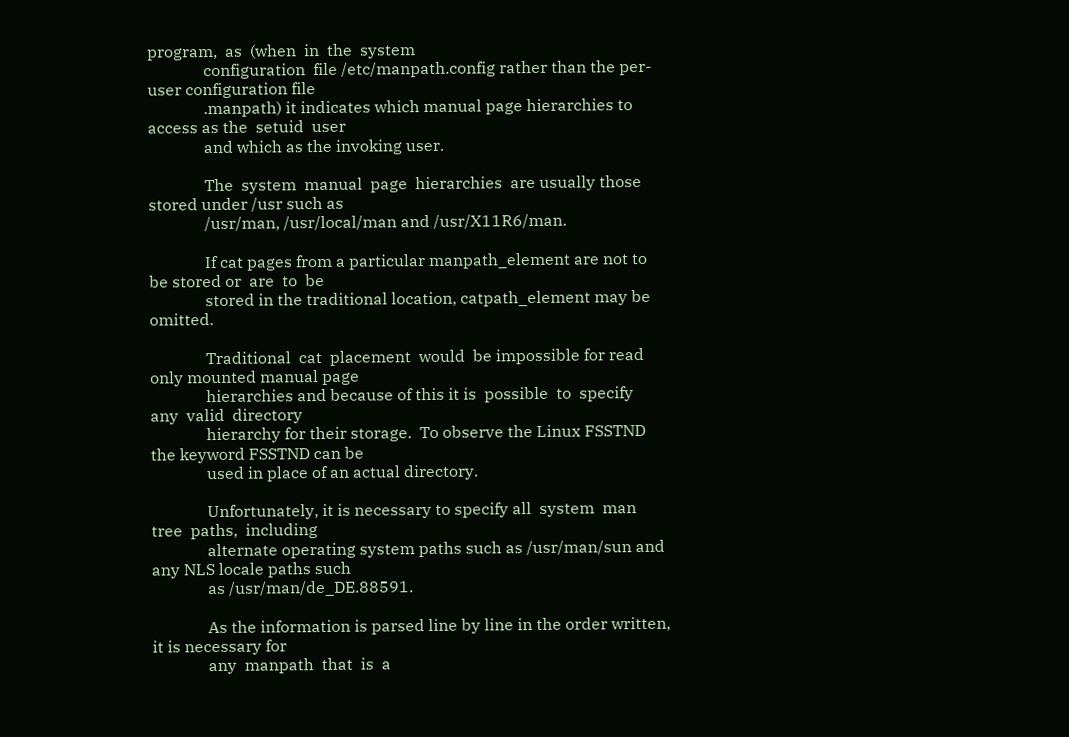program,  as  (when  in  the  system
              configuration  file /etc/manpath.config rather than the per-user configuration file
              .manpath) it indicates which manual page hierarchies to access as the  setuid  user
              and which as the invoking user.

              The  system  manual  page  hierarchies  are usually those stored under /usr such as
              /usr/man, /usr/local/man and /usr/X11R6/man.

              If cat pages from a particular manpath_element are not to be stored or  are  to  be
              stored in the traditional location, catpath_element may be omitted.

              Traditional  cat  placement  would  be impossible for read only mounted manual page
              hierarchies and because of this it is  possible  to  specify  any  valid  directory
              hierarchy for their storage.  To observe the Linux FSSTND the keyword FSSTND can be
              used in place of an actual directory.

              Unfortunately, it is necessary to specify all  system  man  tree  paths,  including
              alternate operating system paths such as /usr/man/sun and any NLS locale paths such
              as /usr/man/de_DE.88591.

              As the information is parsed line by line in the order written, it is necessary for
              any  manpath  that  is  a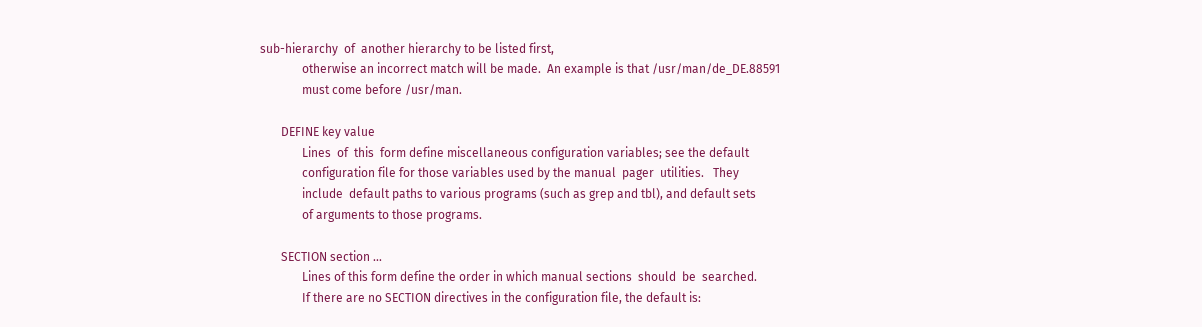sub-hierarchy  of  another hierarchy to be listed first,
              otherwise an incorrect match will be made.  An example is that /usr/man/de_DE.88591
              must come before /usr/man.

       DEFINE key value
              Lines  of  this  form define miscellaneous configuration variables; see the default
              configuration file for those variables used by the manual  pager  utilities.   They
              include  default paths to various programs (such as grep and tbl), and default sets
              of arguments to those programs.

       SECTION section ...
              Lines of this form define the order in which manual sections  should  be  searched.
              If there are no SECTION directives in the configuration file, the default is: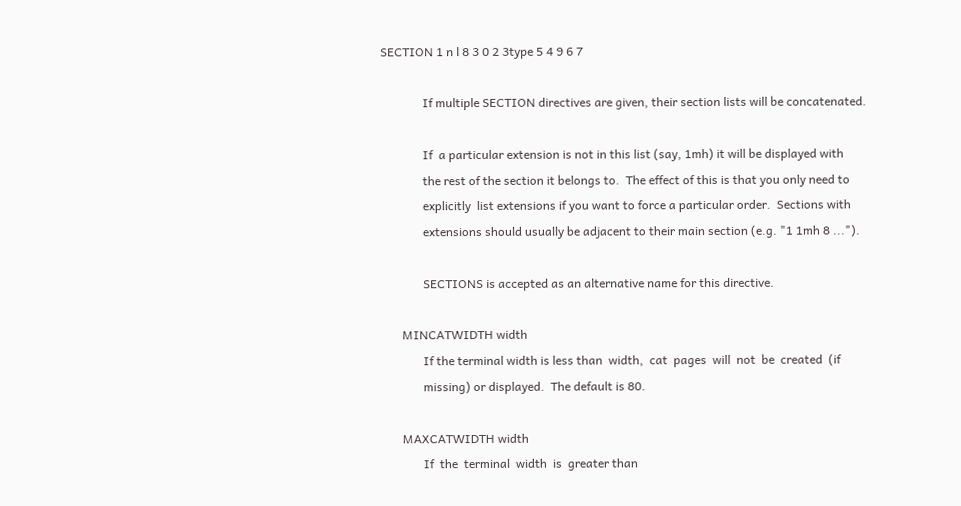SECTION 1 n l 8 3 0 2 3type 5 4 9 6 7

              If multiple SECTION directives are given, their section lists will be concatenated.

              If  a particular extension is not in this list (say, 1mh) it will be displayed with
              the rest of the section it belongs to.  The effect of this is that you only need to
              explicitly  list extensions if you want to force a particular order.  Sections with
              extensions should usually be adjacent to their main section (e.g. "1 1mh 8 ...").

              SECTIONS is accepted as an alternative name for this directive.

       MINCATWIDTH width
              If the terminal width is less than  width,  cat  pages  will  not  be  created  (if
              missing) or displayed.  The default is 80.

       MAXCATWIDTH width
              If  the  terminal  width  is  greater than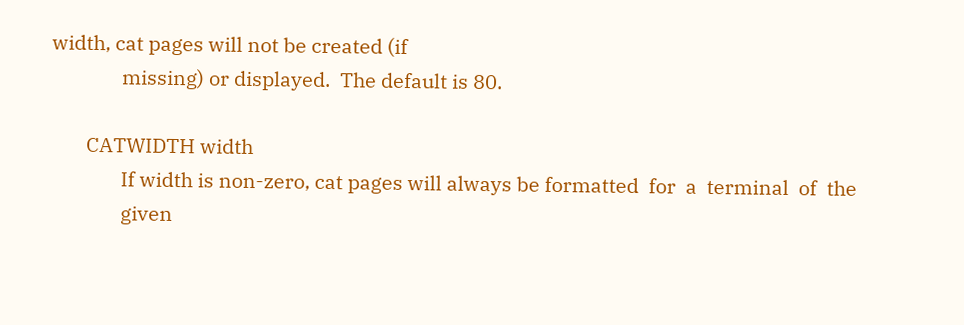width, cat pages will not be created (if
              missing) or displayed.  The default is 80.

       CATWIDTH width
              If width is non-zero, cat pages will always be formatted  for  a  terminal  of  the
              given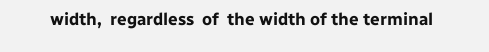width,  regardless  of  the width of the terminal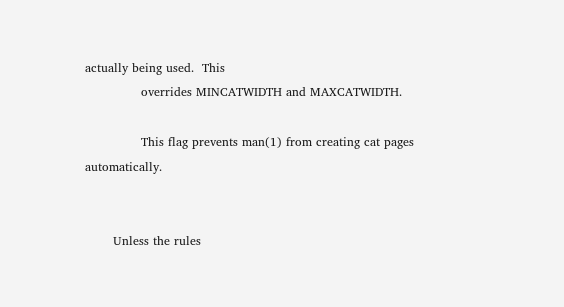actually being used.  This
              overrides MINCATWIDTH and MAXCATWIDTH.

              This flag prevents man(1) from creating cat pages automatically.


       Unless the rules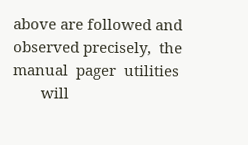above are followed and observed precisely,  the  manual  pager  utilities
       will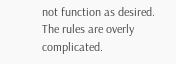not function as desired.  The rules are overly complicated.